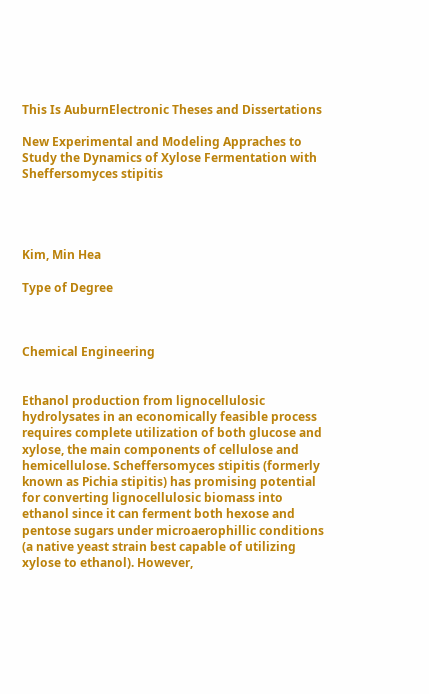This Is AuburnElectronic Theses and Dissertations

New Experimental and Modeling Appraches to Study the Dynamics of Xylose Fermentation with Sheffersomyces stipitis




Kim, Min Hea

Type of Degree



Chemical Engineering


Ethanol production from lignocellulosic hydrolysates in an economically feasible process requires complete utilization of both glucose and xylose, the main components of cellulose and hemicellulose. Scheffersomyces stipitis (formerly known as Pichia stipitis) has promising potential for converting lignocellulosic biomass into ethanol since it can ferment both hexose and pentose sugars under microaerophillic conditions (a native yeast strain best capable of utilizing xylose to ethanol). However,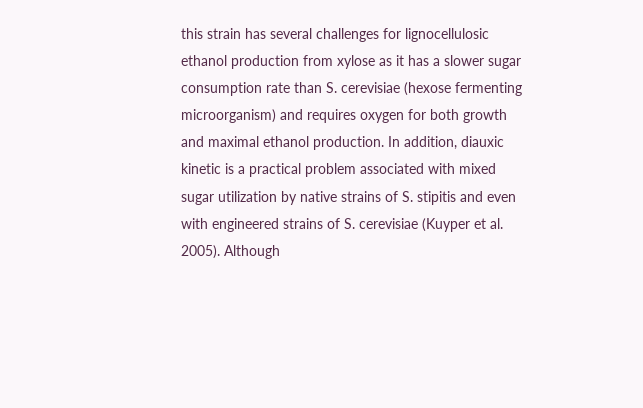this strain has several challenges for lignocellulosic ethanol production from xylose as it has a slower sugar consumption rate than S. cerevisiae (hexose fermenting microorganism) and requires oxygen for both growth and maximal ethanol production. In addition, diauxic kinetic is a practical problem associated with mixed sugar utilization by native strains of S. stipitis and even with engineered strains of S. cerevisiae (Kuyper et al. 2005). Although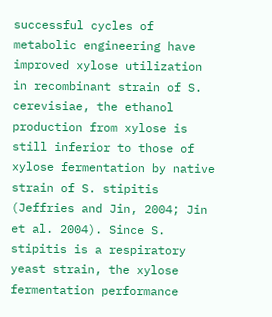successful cycles of metabolic engineering have improved xylose utilization in recombinant strain of S. cerevisiae, the ethanol production from xylose is still inferior to those of xylose fermentation by native strain of S. stipitis (Jeffries and Jin, 2004; Jin et al. 2004). Since S. stipitis is a respiratory yeast strain, the xylose fermentation performance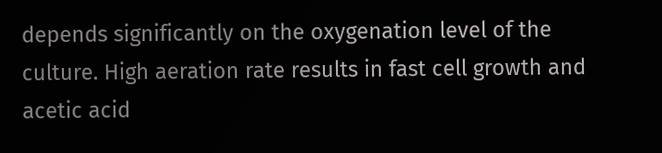depends significantly on the oxygenation level of the culture. High aeration rate results in fast cell growth and acetic acid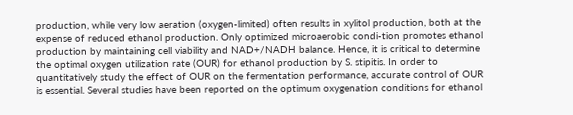production, while very low aeration (oxygen-limited) often results in xylitol production, both at the expense of reduced ethanol production. Only optimized microaerobic condi-tion promotes ethanol production by maintaining cell viability and NAD+/NADH balance. Hence, it is critical to determine the optimal oxygen utilization rate (OUR) for ethanol production by S. stipitis. In order to quantitatively study the effect of OUR on the fermentation performance, accurate control of OUR is essential. Several studies have been reported on the optimum oxygenation conditions for ethanol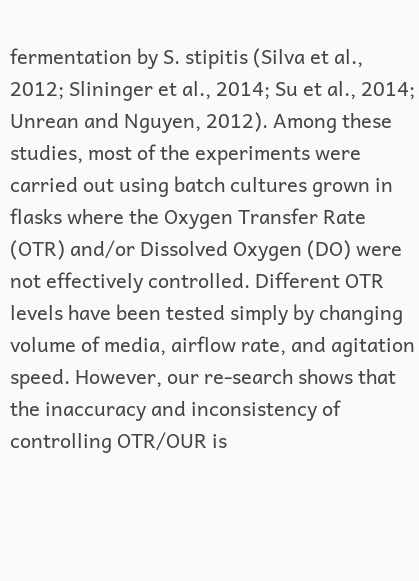fermentation by S. stipitis (Silva et al., 2012; Slininger et al., 2014; Su et al., 2014; Unrean and Nguyen, 2012). Among these studies, most of the experiments were carried out using batch cultures grown in flasks where the Oxygen Transfer Rate (OTR) and/or Dissolved Oxygen (DO) were not effectively controlled. Different OTR levels have been tested simply by changing volume of media, airflow rate, and agitation speed. However, our re-search shows that the inaccuracy and inconsistency of controlling OTR/OUR is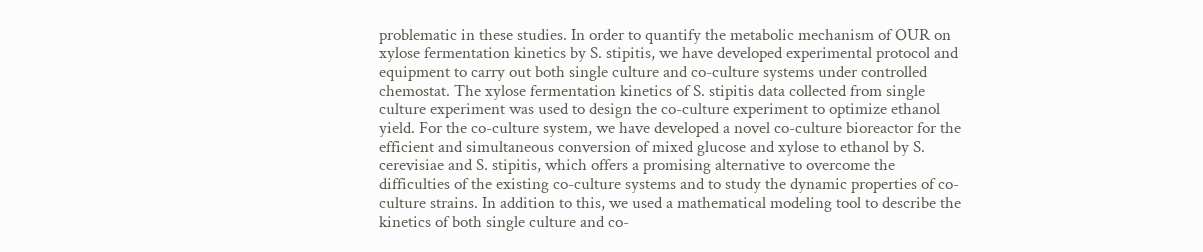problematic in these studies. In order to quantify the metabolic mechanism of OUR on xylose fermentation kinetics by S. stipitis, we have developed experimental protocol and equipment to carry out both single culture and co-culture systems under controlled chemostat. The xylose fermentation kinetics of S. stipitis data collected from single culture experiment was used to design the co-culture experiment to optimize ethanol yield. For the co-culture system, we have developed a novel co-culture bioreactor for the efficient and simultaneous conversion of mixed glucose and xylose to ethanol by S. cerevisiae and S. stipitis, which offers a promising alternative to overcome the difficulties of the existing co-culture systems and to study the dynamic properties of co-culture strains. In addition to this, we used a mathematical modeling tool to describe the kinetics of both single culture and co-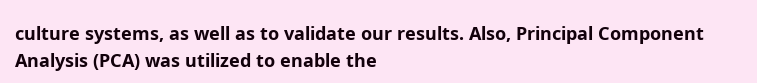culture systems, as well as to validate our results. Also, Principal Component Analysis (PCA) was utilized to enable the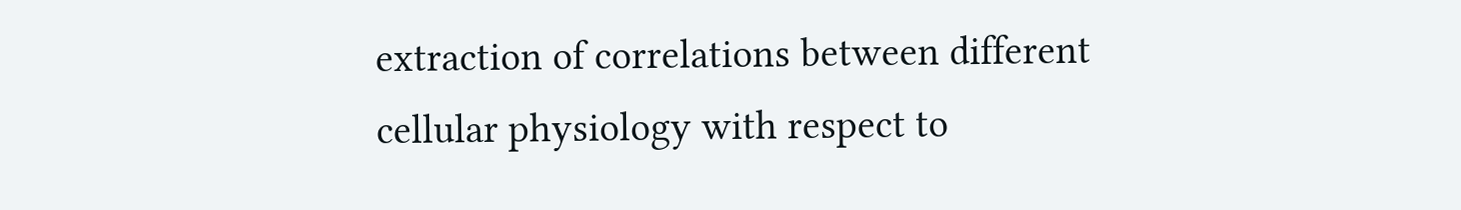extraction of correlations between different cellular physiology with respect to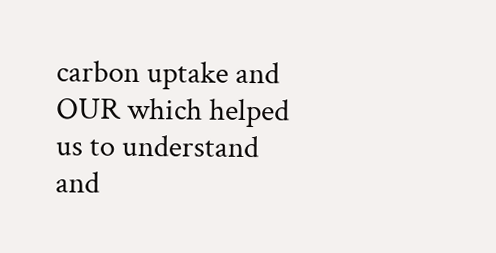carbon uptake and OUR which helped us to understand and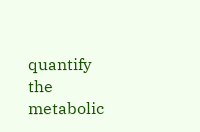quantify the metabolic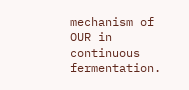mechanism of OUR in continuous fermentation.